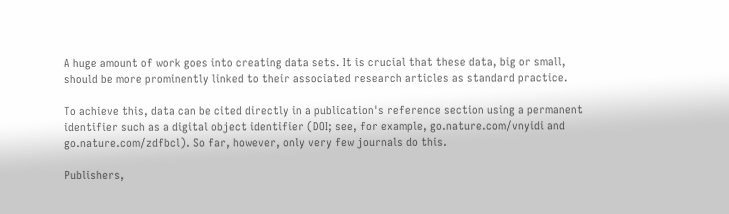A huge amount of work goes into creating data sets. It is crucial that these data, big or small, should be more prominently linked to their associated research articles as standard practice.

To achieve this, data can be cited directly in a publication's reference section using a permanent identifier such as a digital object identifier (DOI; see, for example, go.nature.com/vnyidi and go.nature.com/zdfbcl). So far, however, only very few journals do this.

Publishers,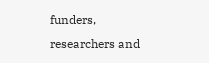funders, researchers and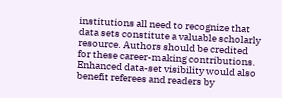institutions all need to recognize that data sets constitute a valuable scholarly resource. Authors should be credited for these career-making contributions. Enhanced data-set visibility would also benefit referees and readers by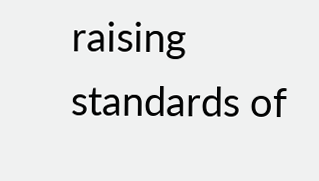raising standards of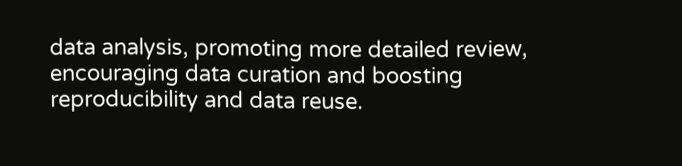data analysis, promoting more detailed review, encouraging data curation and boosting reproducibility and data reuse.